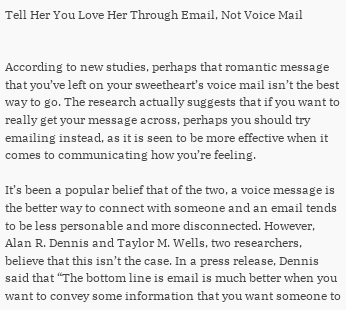Tell Her You Love Her Through Email, Not Voice Mail


According to new studies, perhaps that romantic message that you’ve left on your sweetheart’s voice mail isn’t the best way to go. The research actually suggests that if you want to really get your message across, perhaps you should try emailing instead, as it is seen to be more effective when it comes to communicating how you’re feeling.

It’s been a popular belief that of the two, a voice message is the better way to connect with someone and an email tends to be less personable and more disconnected. However, Alan R. Dennis and Taylor M. Wells, two researchers, believe that this isn’t the case. In a press release, Dennis said that “The bottom line is email is much better when you want to convey some information that you want someone to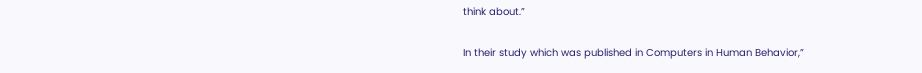think about.”

In their study which was published in Computers in Human Behavior,”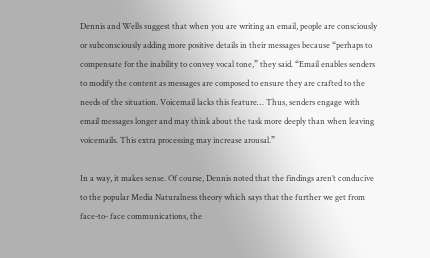Dennis and Wells suggest that when you are writing an email, people are consciously or subconsciously adding more positive details in their messages because “perhaps to compensate for the inability to convey vocal tone,” they said. “Email enables senders to modify the content as messages are composed to ensure they are crafted to the needs of the situation. Voicemail lacks this feature… Thus, senders engage with email messages longer and may think about the task more deeply than when leaving voicemails. This extra processing may increase arousal.”

In a way, it makes sense. Of course, Dennis noted that the findings aren’t conducive to the popular Media Naturalness theory which says that the further we get from face-to- face communications, the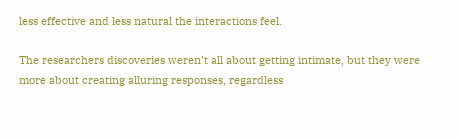less effective and less natural the interactions feel.

The researchers discoveries weren’t all about getting intimate, but they were more about creating alluring responses, regardless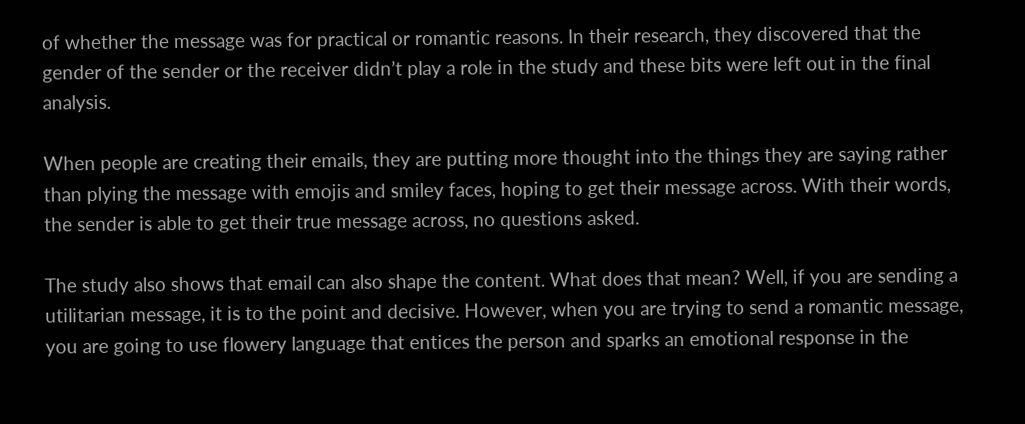of whether the message was for practical or romantic reasons. In their research, they discovered that the gender of the sender or the receiver didn’t play a role in the study and these bits were left out in the final analysis.

When people are creating their emails, they are putting more thought into the things they are saying rather than plying the message with emojis and smiley faces, hoping to get their message across. With their words, the sender is able to get their true message across, no questions asked.

The study also shows that email can also shape the content. What does that mean? Well, if you are sending a utilitarian message, it is to the point and decisive. However, when you are trying to send a romantic message, you are going to use flowery language that entices the person and sparks an emotional response in the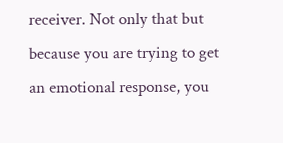receiver. Not only that but because you are trying to get an emotional response, you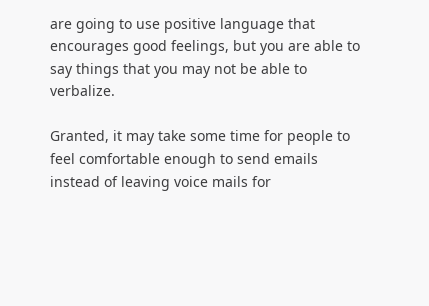are going to use positive language that encourages good feelings, but you are able to say things that you may not be able to verbalize.

Granted, it may take some time for people to feel comfortable enough to send emails instead of leaving voice mails for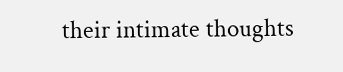their intimate thoughts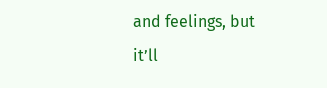and feelings, but it’ll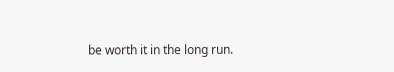be worth it in the long run.